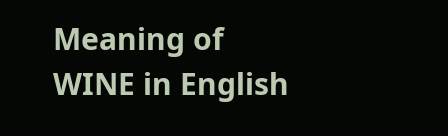Meaning of WINE in English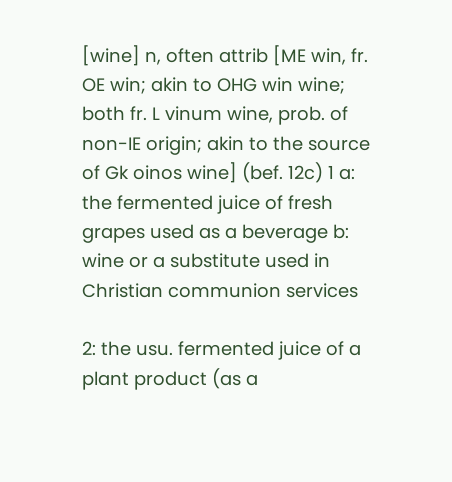[wine] n, often attrib [ME win, fr. OE win; akin to OHG win wine; both fr. L vinum wine, prob. of non-IE origin; akin to the source of Gk oinos wine] (bef. 12c) 1 a: the fermented juice of fresh grapes used as a beverage b: wine or a substitute used in Christian communion services

2: the usu. fermented juice of a plant product (as a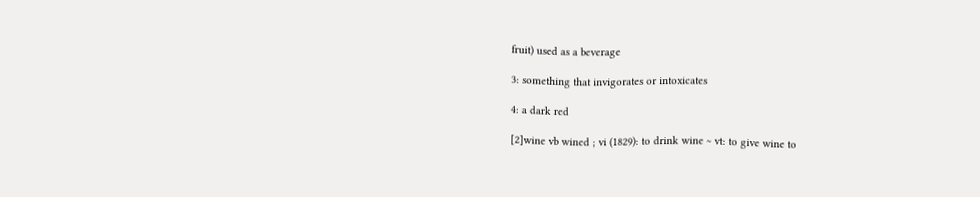fruit) used as a beverage

3: something that invigorates or intoxicates

4: a dark red

[2]wine vb wined ; vi (1829): to drink wine ~ vt: to give wine to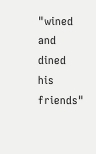"wined and dined his friends"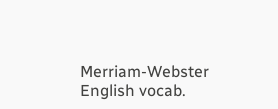Merriam-Webster English vocab.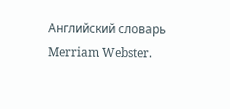Английский словарь Merriam Webster.